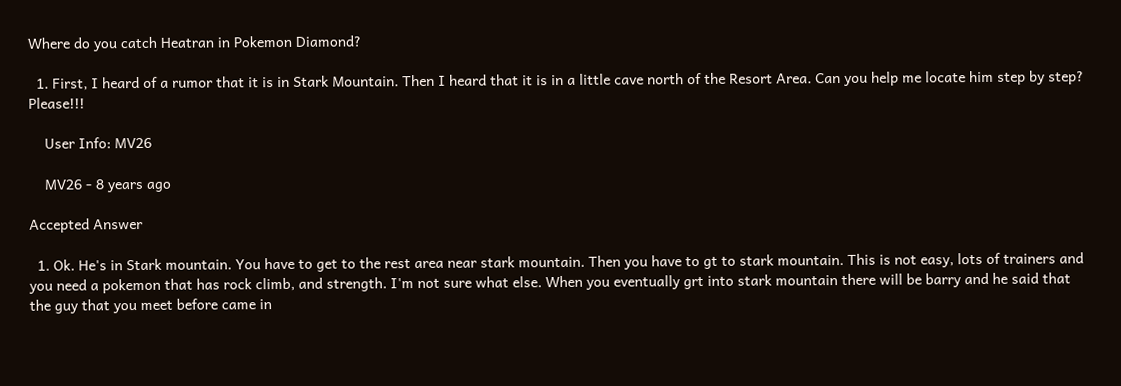Where do you catch Heatran in Pokemon Diamond?

  1. First, I heard of a rumor that it is in Stark Mountain. Then I heard that it is in a little cave north of the Resort Area. Can you help me locate him step by step? Please!!!

    User Info: MV26

    MV26 - 8 years ago

Accepted Answer

  1. Ok. He's in Stark mountain. You have to get to the rest area near stark mountain. Then you have to gt to stark mountain. This is not easy, lots of trainers and you need a pokemon that has rock climb, and strength. I'm not sure what else. When you eventually grt into stark mountain there will be barry and he said that the guy that you meet before came in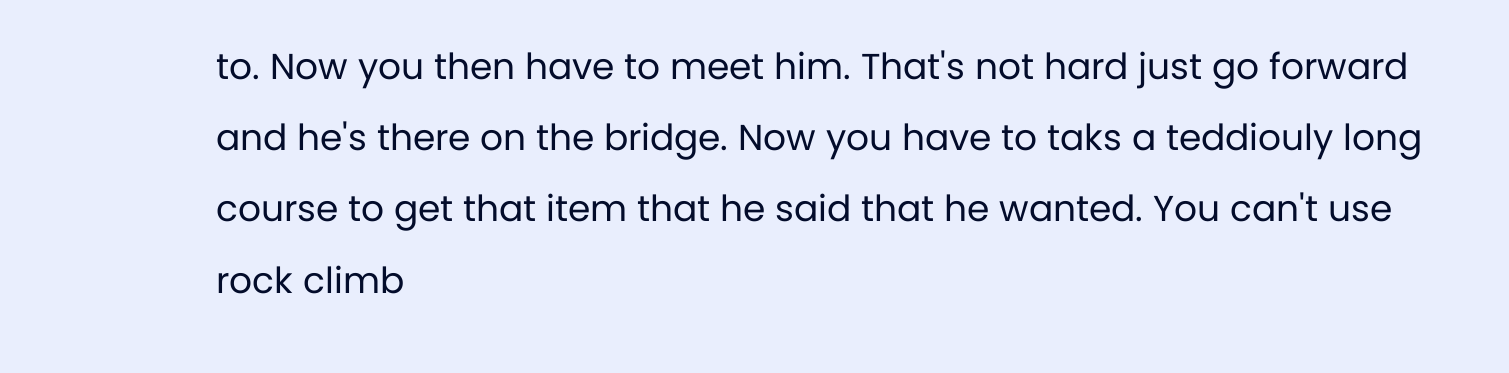to. Now you then have to meet him. That's not hard just go forward and he's there on the bridge. Now you have to taks a teddiouly long course to get that item that he said that he wanted. You can't use rock climb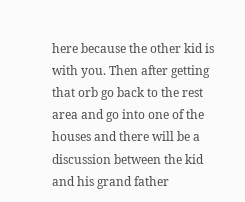here because the other kid is with you. Then after getting that orb go back to the rest area and go into one of the houses and there will be a discussion between the kid and his grand father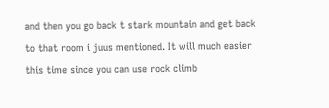and then you go back t stark mountain and get back to that room i juus mentioned. It will much easier this time since you can use rock climb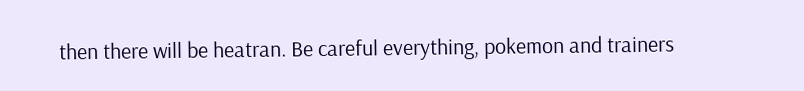then there will be heatran. Be careful everything, pokemon and trainers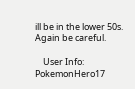ill be in the lower 50s. Again be careful.

    User Info: PokemonHero17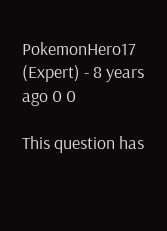PokemonHero17 (Expert) - 8 years ago 0 0

This question has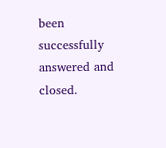been successfully answered and closed.